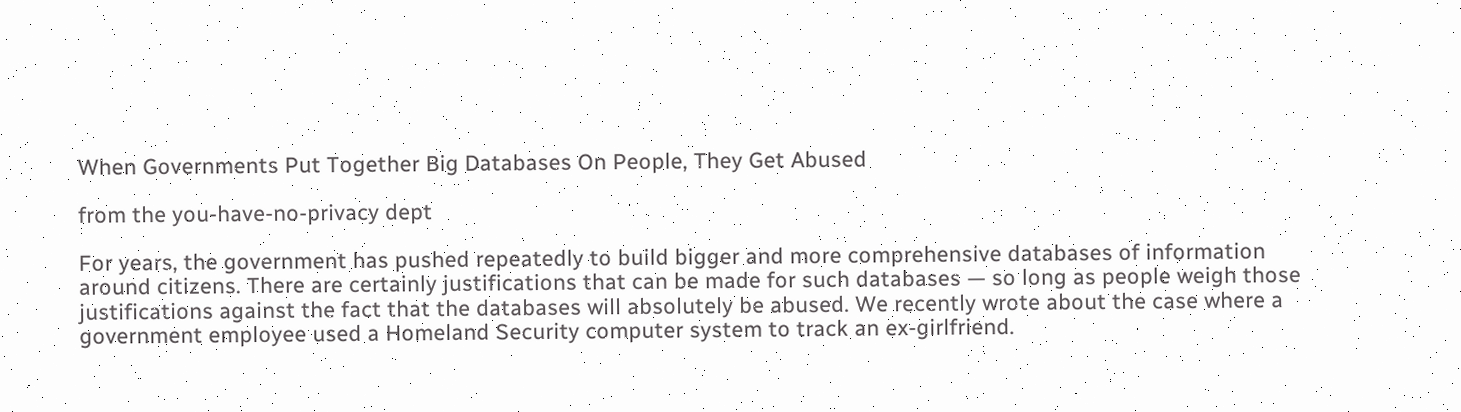When Governments Put Together Big Databases On People, They Get Abused

from the you-have-no-privacy dept

For years, the government has pushed repeatedly to build bigger and more comprehensive databases of information around citizens. There are certainly justifications that can be made for such databases — so long as people weigh those justifications against the fact that the databases will absolutely be abused. We recently wrote about the case where a government employee used a Homeland Security computer system to track an ex-girlfriend.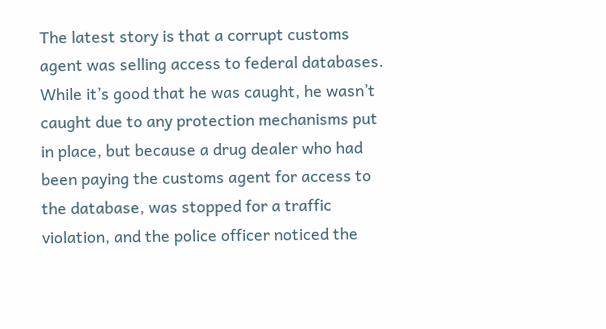The latest story is that a corrupt customs agent was selling access to federal databases. While it’s good that he was caught, he wasn’t caught due to any protection mechanisms put in place, but because a drug dealer who had been paying the customs agent for access to the database, was stopped for a traffic violation, and the police officer noticed the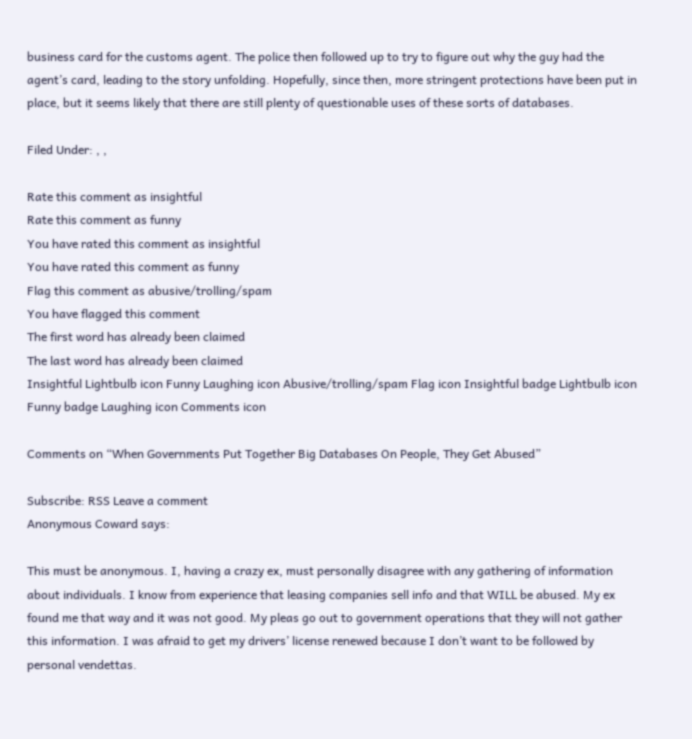business card for the customs agent. The police then followed up to try to figure out why the guy had the agent’s card, leading to the story unfolding. Hopefully, since then, more stringent protections have been put in place, but it seems likely that there are still plenty of questionable uses of these sorts of databases.

Filed Under: , ,

Rate this comment as insightful
Rate this comment as funny
You have rated this comment as insightful
You have rated this comment as funny
Flag this comment as abusive/trolling/spam
You have flagged this comment
The first word has already been claimed
The last word has already been claimed
Insightful Lightbulb icon Funny Laughing icon Abusive/trolling/spam Flag icon Insightful badge Lightbulb icon Funny badge Laughing icon Comments icon

Comments on “When Governments Put Together Big Databases On People, They Get Abused”

Subscribe: RSS Leave a comment
Anonymous Coward says:

This must be anonymous. I, having a crazy ex, must personally disagree with any gathering of information about individuals. I know from experience that leasing companies sell info and that WILL be abused. My ex found me that way and it was not good. My pleas go out to government operations that they will not gather this information. I was afraid to get my drivers’ license renewed because I don’t want to be followed by personal vendettas.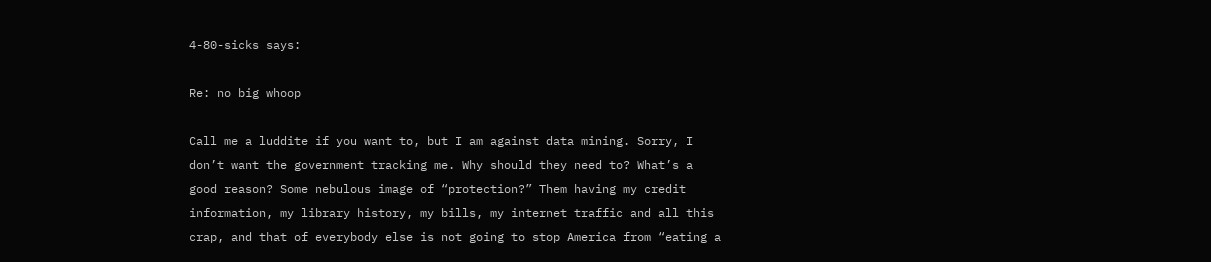4-80-sicks says:

Re: no big whoop

Call me a luddite if you want to, but I am against data mining. Sorry, I don’t want the government tracking me. Why should they need to? What’s a good reason? Some nebulous image of “protection?” Them having my credit information, my library history, my bills, my internet traffic and all this crap, and that of everybody else is not going to stop America from “eating a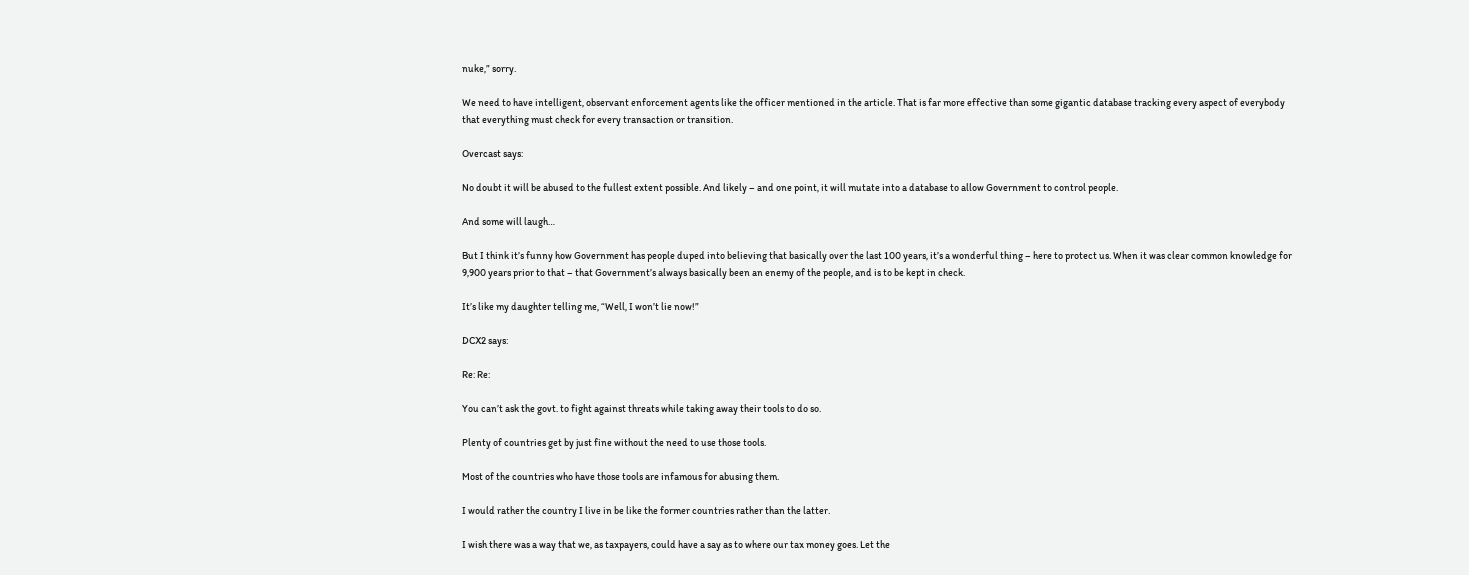nuke,” sorry.

We need to have intelligent, observant enforcement agents like the officer mentioned in the article. That is far more effective than some gigantic database tracking every aspect of everybody that everything must check for every transaction or transition.

Overcast says:

No doubt it will be abused to the fullest extent possible. And likely – and one point, it will mutate into a database to allow Government to control people.

And some will laugh…

But I think it’s funny how Government has people duped into believing that basically over the last 100 years, it’s a wonderful thing – here to protect us. When it was clear common knowledge for 9,900 years prior to that – that Government’s always basically been an enemy of the people, and is to be kept in check.

It’s like my daughter telling me, “Well, I won’t lie now!”

DCX2 says:

Re: Re:

You can’t ask the govt. to fight against threats while taking away their tools to do so.

Plenty of countries get by just fine without the need to use those tools.

Most of the countries who have those tools are infamous for abusing them.

I would rather the country I live in be like the former countries rather than the latter.

I wish there was a way that we, as taxpayers, could have a say as to where our tax money goes. Let the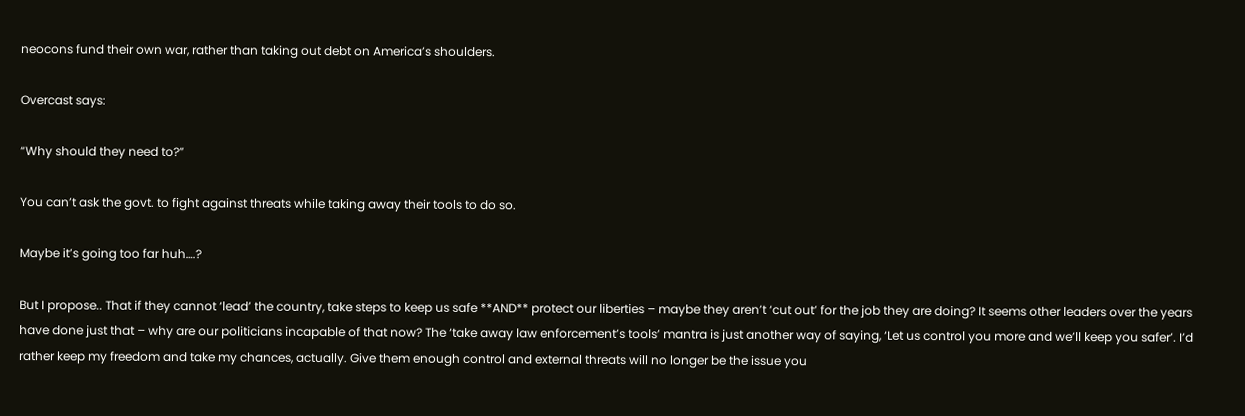neocons fund their own war, rather than taking out debt on America’s shoulders.

Overcast says:

“Why should they need to?”

You can’t ask the govt. to fight against threats while taking away their tools to do so.

Maybe it’s going too far huh….?

But I propose.. That if they cannot ‘lead’ the country, take steps to keep us safe **AND** protect our liberties – maybe they aren’t ‘cut out’ for the job they are doing? It seems other leaders over the years have done just that – why are our politicians incapable of that now? The ‘take away law enforcement’s tools’ mantra is just another way of saying, ‘Let us control you more and we’ll keep you safer’. I’d rather keep my freedom and take my chances, actually. Give them enough control and external threats will no longer be the issue you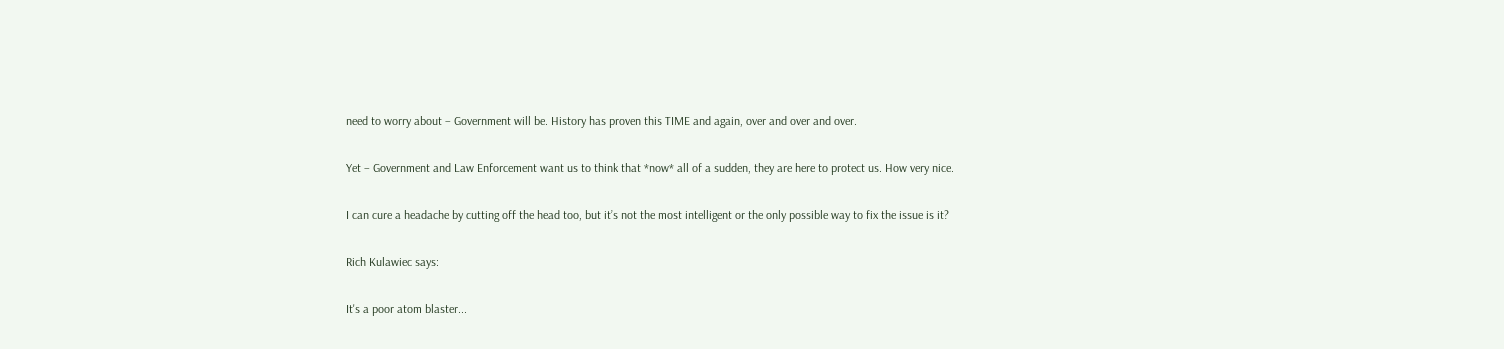need to worry about – Government will be. History has proven this TIME and again, over and over and over.

Yet – Government and Law Enforcement want us to think that *now* all of a sudden, they are here to protect us. How very nice.

I can cure a headache by cutting off the head too, but it’s not the most intelligent or the only possible way to fix the issue is it?

Rich Kulawiec says:

It's a poor atom blaster...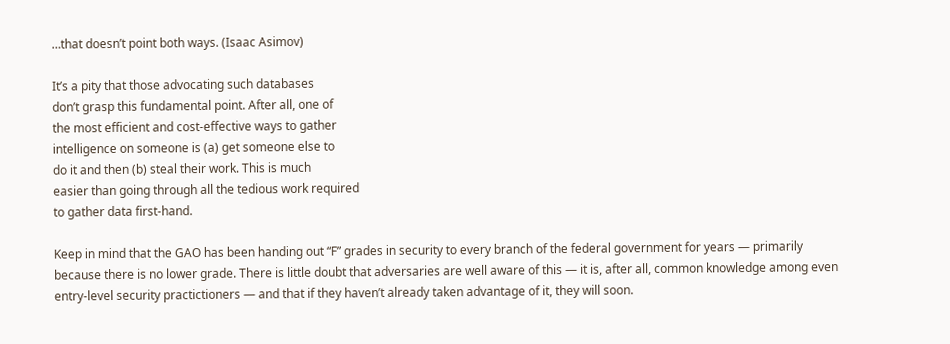…that doesn’t point both ways. (Isaac Asimov)

It’s a pity that those advocating such databases
don’t grasp this fundamental point. After all, one of
the most efficient and cost-effective ways to gather
intelligence on someone is (a) get someone else to
do it and then (b) steal their work. This is much
easier than going through all the tedious work required
to gather data first-hand.

Keep in mind that the GAO has been handing out “F” grades in security to every branch of the federal government for years — primarily because there is no lower grade. There is little doubt that adversaries are well aware of this — it is, after all, common knowledge among even entry-level security practictioners — and that if they haven’t already taken advantage of it, they will soon.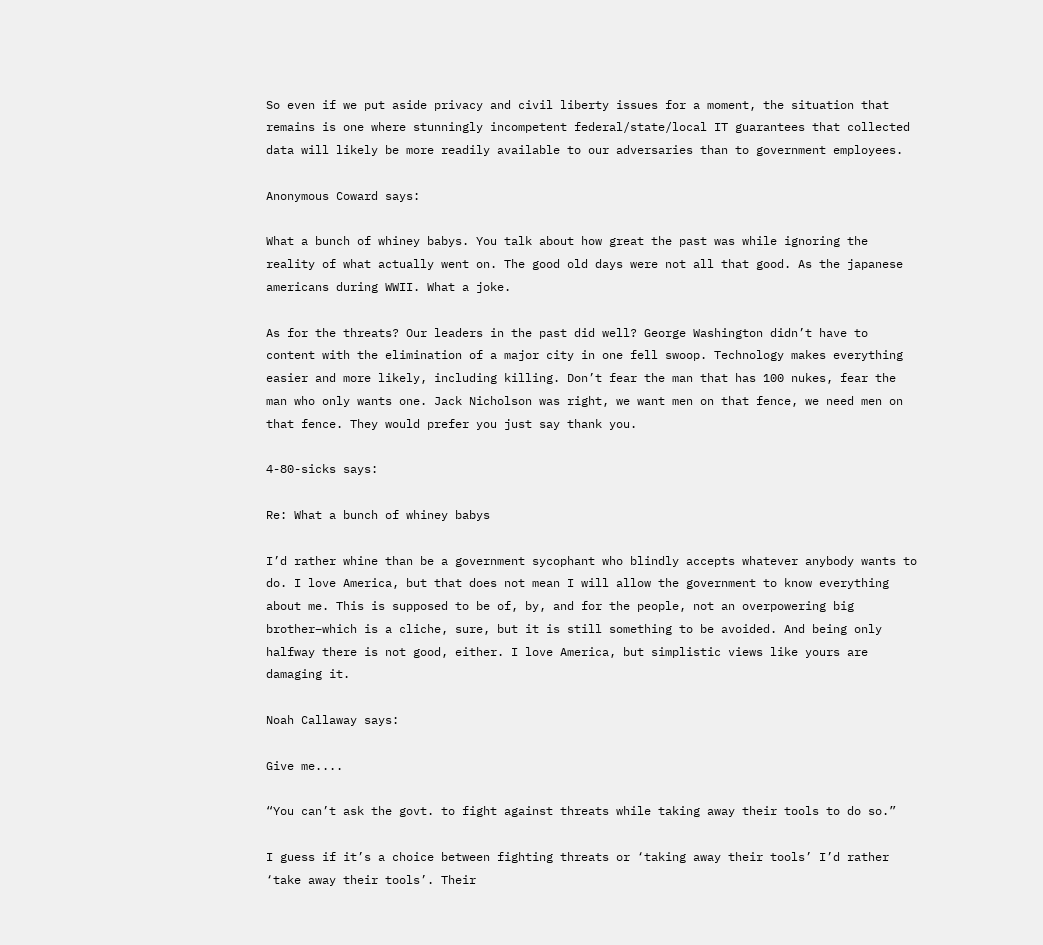So even if we put aside privacy and civil liberty issues for a moment, the situation that remains is one where stunningly incompetent federal/state/local IT guarantees that collected data will likely be more readily available to our adversaries than to government employees.

Anonymous Coward says:

What a bunch of whiney babys. You talk about how great the past was while ignoring the reality of what actually went on. The good old days were not all that good. As the japanese americans during WWII. What a joke.

As for the threats? Our leaders in the past did well? George Washington didn’t have to content with the elimination of a major city in one fell swoop. Technology makes everything easier and more likely, including killing. Don’t fear the man that has 100 nukes, fear the man who only wants one. Jack Nicholson was right, we want men on that fence, we need men on that fence. They would prefer you just say thank you.

4-80-sicks says:

Re: What a bunch of whiney babys

I’d rather whine than be a government sycophant who blindly accepts whatever anybody wants to do. I love America, but that does not mean I will allow the government to know everything about me. This is supposed to be of, by, and for the people, not an overpowering big brother–which is a cliche, sure, but it is still something to be avoided. And being only halfway there is not good, either. I love America, but simplistic views like yours are damaging it.

Noah Callaway says:

Give me....

“You can’t ask the govt. to fight against threats while taking away their tools to do so.”

I guess if it’s a choice between fighting threats or ‘taking away their tools’ I’d rather ‘take away their tools’. Their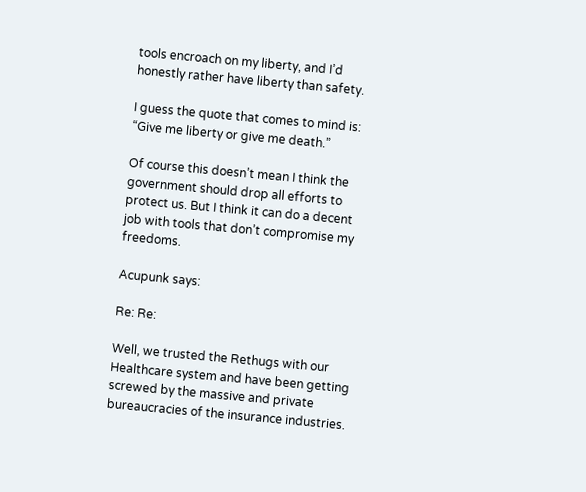tools encroach on my liberty, and I’d honestly rather have liberty than safety.

I guess the quote that comes to mind is: “Give me liberty or give me death.”

Of course this doesn’t mean I think the government should drop all efforts to protect us. But I think it can do a decent job with tools that don’t compromise my freedoms.

Acupunk says:

Re: Re:

Well, we trusted the Rethugs with our Healthcare system and have been getting screwed by the massive and private bureaucracies of the insurance industries.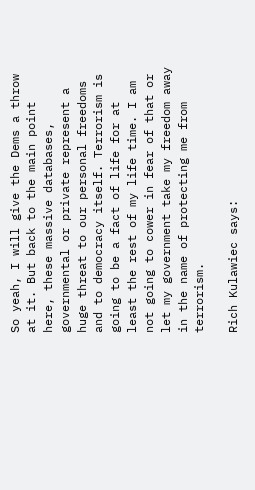So yeah, I will give the Dems a throw at it. But back to the main point here, these massive databases, governmental or private represent a huge threat to our personal freedoms and to democracy itself. Terrorism is going to be a fact of life for at least the rest of my life time. I am not going to cower in fear of that or let my government take my freedom away in the name of protecting me from terrorism.

Rich Kulawiec says: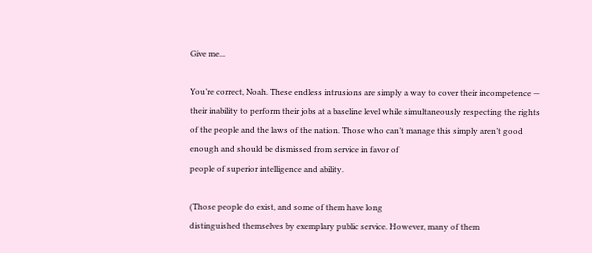Give me...

You’re correct, Noah. These endless intrusions are simply a way to cover their incompetence — their inability to perform their jobs at a baseline level while simultaneously respecting the rights of the people and the laws of the nation. Those who can’t manage this simply aren’t good
enough and should be dismissed from service in favor of
people of superior intelligence and ability.

(Those people do exist, and some of them have long
distinguished themselves by exemplary public service. However, many of them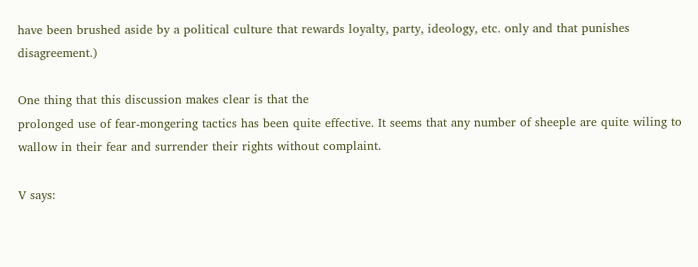have been brushed aside by a political culture that rewards loyalty, party, ideology, etc. only and that punishes disagreement.)

One thing that this discussion makes clear is that the
prolonged use of fear-mongering tactics has been quite effective. It seems that any number of sheeple are quite wiling to wallow in their fear and surrender their rights without complaint.

V says: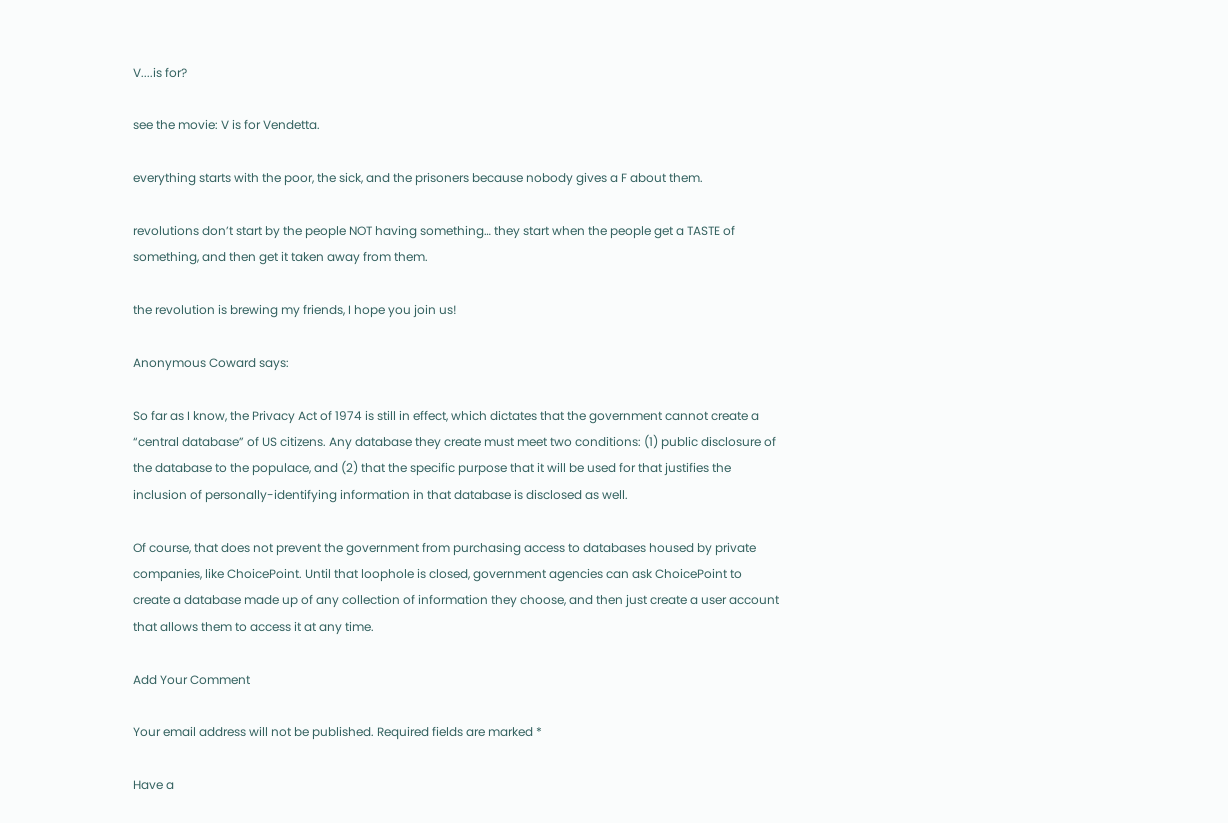V....is for?

see the movie: V is for Vendetta.

everything starts with the poor, the sick, and the prisoners because nobody gives a F about them.

revolutions don’t start by the people NOT having something… they start when the people get a TASTE of something, and then get it taken away from them.

the revolution is brewing my friends, I hope you join us!

Anonymous Coward says:

So far as I know, the Privacy Act of 1974 is still in effect, which dictates that the government cannot create a “central database” of US citizens. Any database they create must meet two conditions: (1) public disclosure of the database to the populace, and (2) that the specific purpose that it will be used for that justifies the inclusion of personally-identifying information in that database is disclosed as well.

Of course, that does not prevent the government from purchasing access to databases housed by private companies, like ChoicePoint. Until that loophole is closed, government agencies can ask ChoicePoint to create a database made up of any collection of information they choose, and then just create a user account that allows them to access it at any time.

Add Your Comment

Your email address will not be published. Required fields are marked *

Have a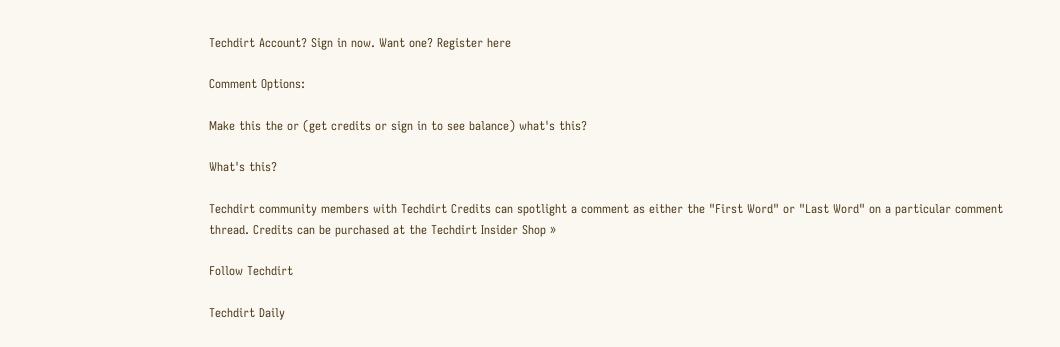Techdirt Account? Sign in now. Want one? Register here

Comment Options:

Make this the or (get credits or sign in to see balance) what's this?

What's this?

Techdirt community members with Techdirt Credits can spotlight a comment as either the "First Word" or "Last Word" on a particular comment thread. Credits can be purchased at the Techdirt Insider Shop »

Follow Techdirt

Techdirt Daily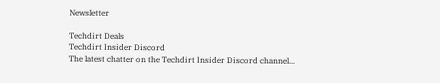Newsletter

Techdirt Deals
Techdirt Insider Discord
The latest chatter on the Techdirt Insider Discord channel...